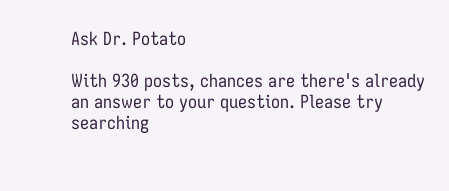Ask Dr. Potato

With 930 posts, chances are there's already an answer to your question. Please try searching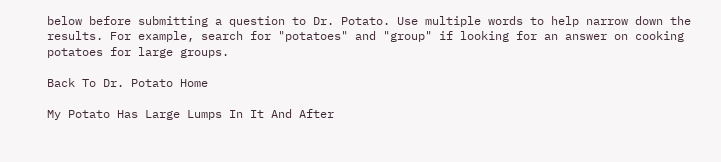below before submitting a question to Dr. Potato. Use multiple words to help narrow down the results. For example, search for "potatoes" and "group" if looking for an answer on cooking potatoes for large groups.

Back To Dr. Potato Home

My Potato Has Large Lumps In It And After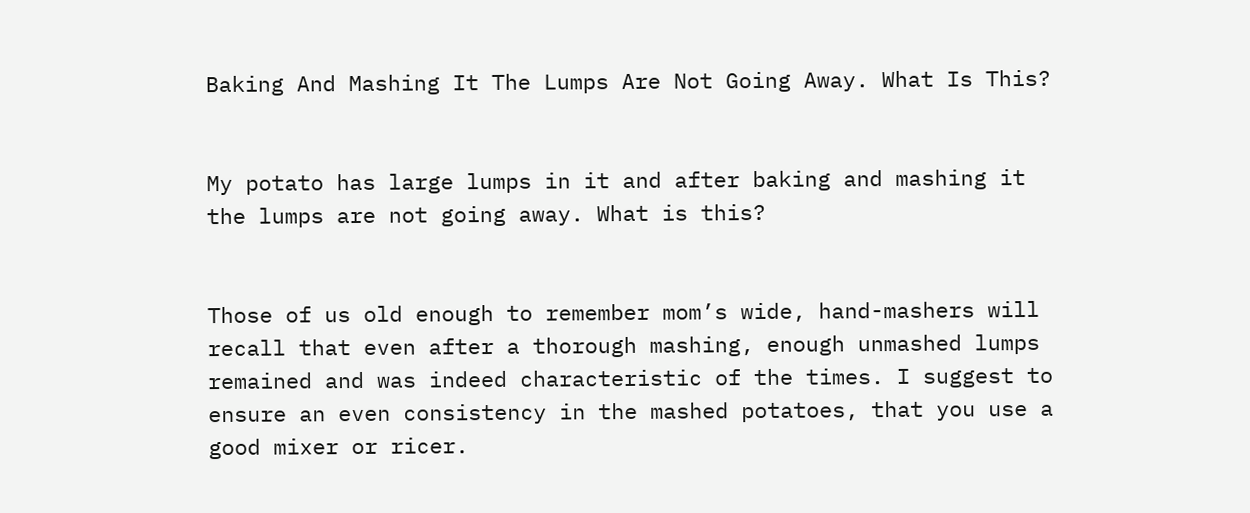Baking And Mashing It The Lumps Are Not Going Away. What Is This?


My potato has large lumps in it and after baking and mashing it the lumps are not going away. What is this?


Those of us old enough to remember mom’s wide, hand-mashers will recall that even after a thorough mashing, enough unmashed lumps remained and was indeed characteristic of the times. I suggest to ensure an even consistency in the mashed potatoes, that you use a good mixer or ricer.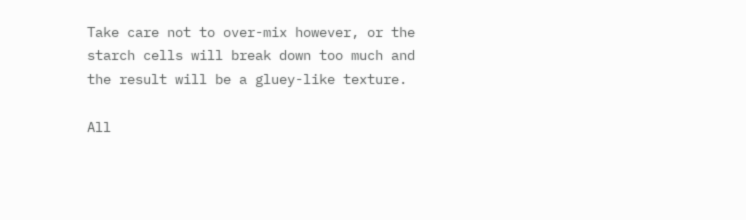Take care not to over-mix however, or the starch cells will break down too much and the result will be a gluey-like texture.

All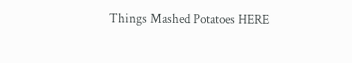Things Mashed Potatoes HERE